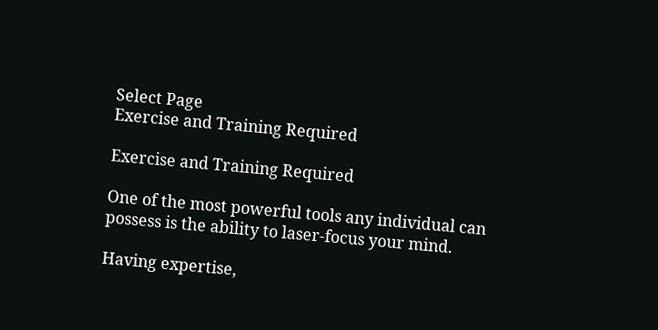Select Page
Exercise and Training Required

Exercise and Training Required

One of the most powerful tools any individual can possess is the ability to laser-focus your mind.

Having expertise,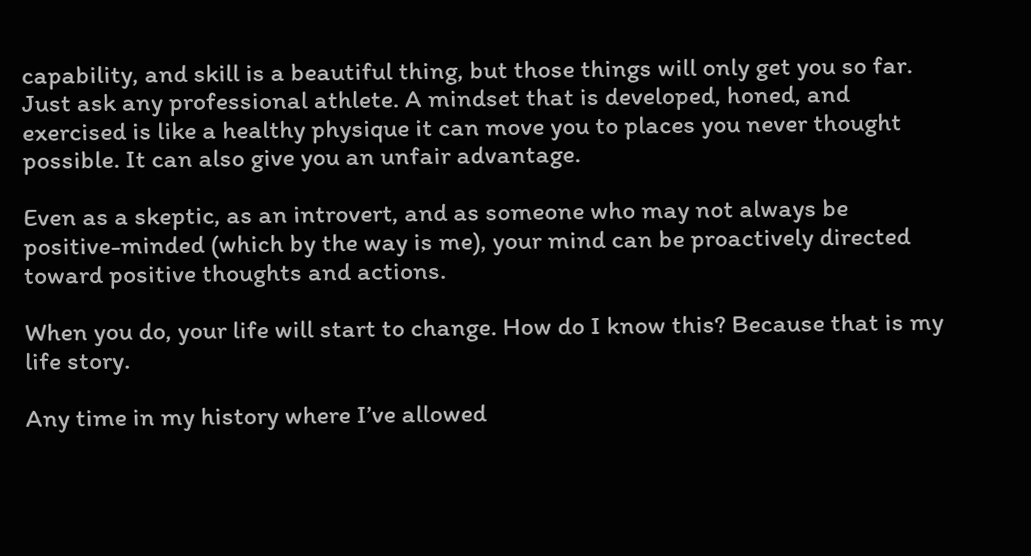capability, and skill is a beautiful thing, but those things will only get you so far.  Just ask any professional athlete. A mindset that is developed, honed, and exercised is like a healthy physique it can move you to places you never thought possible. It can also give you an unfair advantage.

Even as a skeptic, as an introvert, and as someone who may not always be positive-minded (which by the way is me), your mind can be proactively directed toward positive thoughts and actions.

When you do, your life will start to change. How do I know this? Because that is my life story.

Any time in my history where I’ve allowed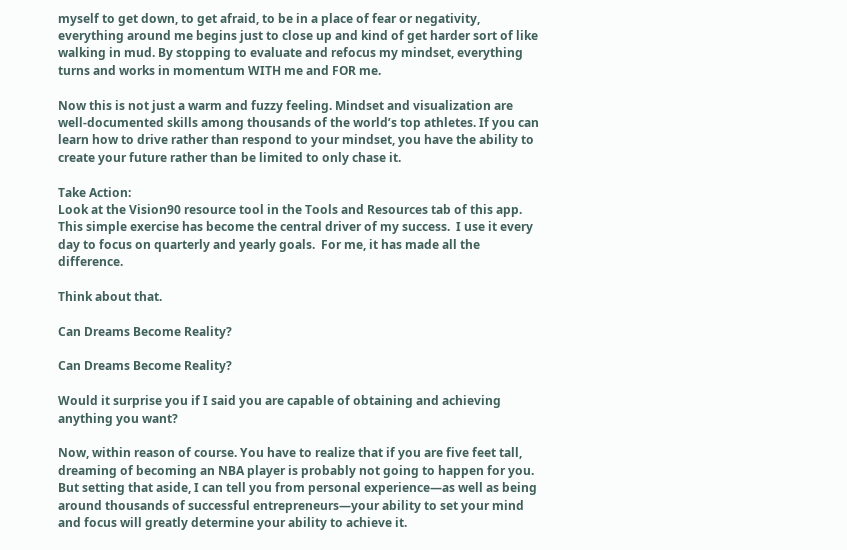myself to get down, to get afraid, to be in a place of fear or negativity, everything around me begins just to close up and kind of get harder sort of like walking in mud. By stopping to evaluate and refocus my mindset, everything turns and works in momentum WITH me and FOR me.

Now this is not just a warm and fuzzy feeling. Mindset and visualization are well-documented skills among thousands of the world’s top athletes. If you can learn how to drive rather than respond to your mindset, you have the ability to create your future rather than be limited to only chase it.

Take Action:
Look at the Vision90 resource tool in the Tools and Resources tab of this app.  This simple exercise has become the central driver of my success.  I use it every day to focus on quarterly and yearly goals.  For me, it has made all the difference.

Think about that.

Can Dreams Become Reality?

Can Dreams Become Reality?

Would it surprise you if I said you are capable of obtaining and achieving anything you want?

Now, within reason of course. You have to realize that if you are five feet tall, dreaming of becoming an NBA player is probably not going to happen for you. But setting that aside, I can tell you from personal experience—as well as being around thousands of successful entrepreneurs—your ability to set your mind and focus will greatly determine your ability to achieve it.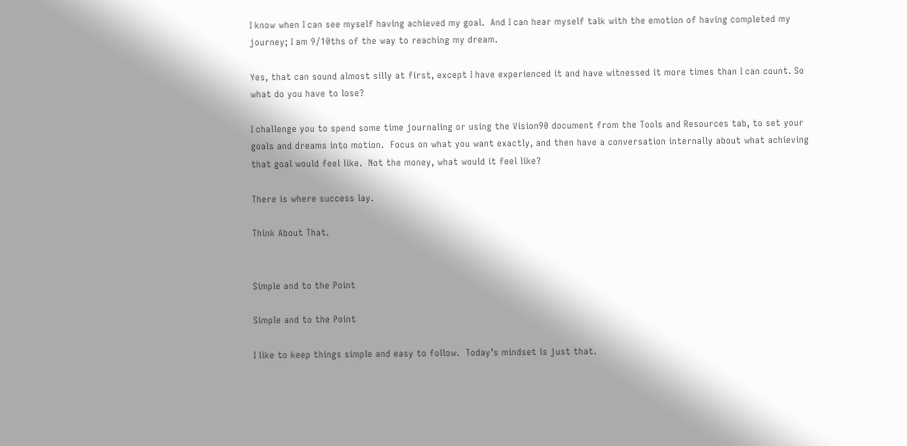I know when I can see myself having achieved my goal.  And I can hear myself talk with the emotion of having completed my journey; I am 9/10ths of the way to reaching my dream.

Yes, that can sound almost silly at first, except I have experienced it and have witnessed it more times than I can count. So what do you have to lose?

I challenge you to spend some time journaling or using the Vision90 document from the Tools and Resources tab, to set your goals and dreams into motion.  Focus on what you want exactly, and then have a conversation internally about what achieving that goal would feel like.  Not the money, what would it feel like?

There is where success lay.

Think About That.


Simple and to the Point

Simple and to the Point

I like to keep things simple and easy to follow.  Today’s mindset is just that.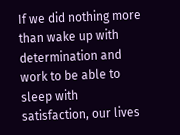If we did nothing more than wake up with determination and work to be able to sleep with satisfaction, our lives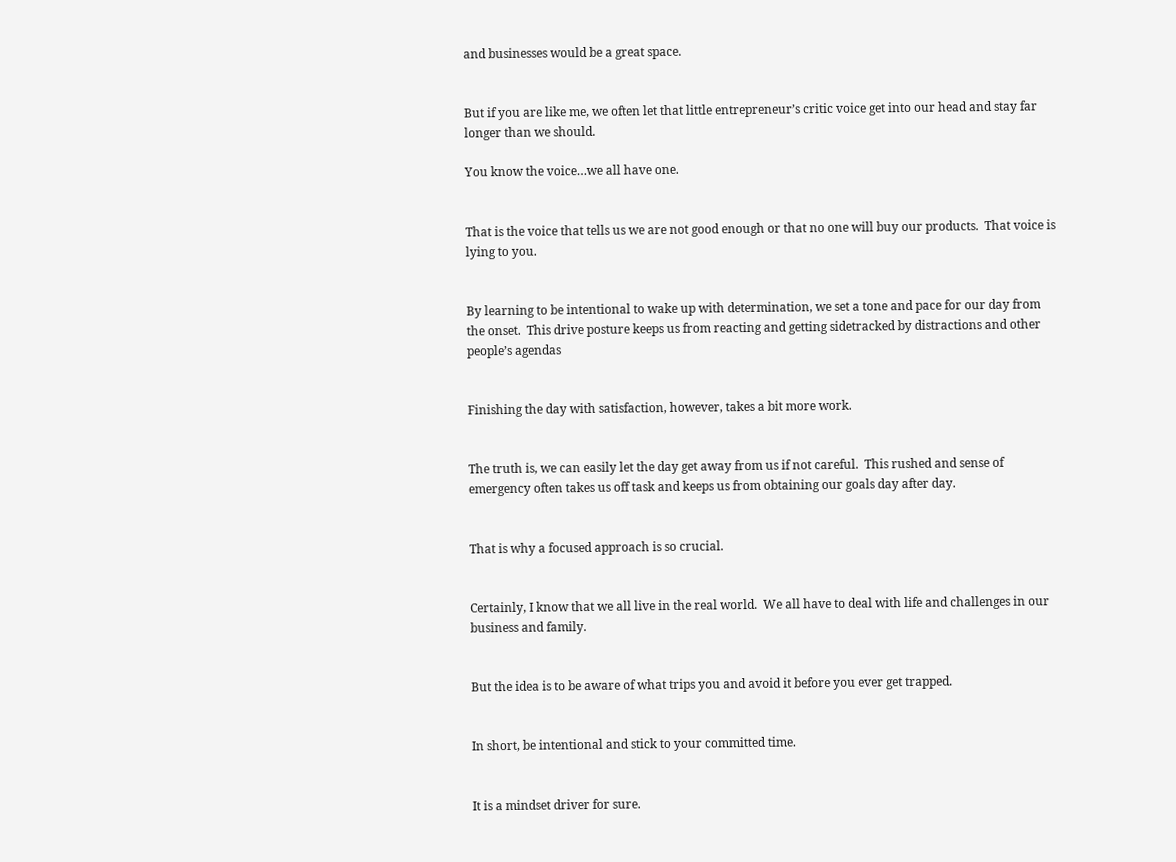and businesses would be a great space.


But if you are like me, we often let that little entrepreneur’s critic voice get into our head and stay far longer than we should.

You know the voice…we all have one.


That is the voice that tells us we are not good enough or that no one will buy our products.  That voice is lying to you.


By learning to be intentional to wake up with determination, we set a tone and pace for our day from the onset.  This drive posture keeps us from reacting and getting sidetracked by distractions and other people’s agendas


Finishing the day with satisfaction, however, takes a bit more work.


The truth is, we can easily let the day get away from us if not careful.  This rushed and sense of emergency often takes us off task and keeps us from obtaining our goals day after day.


That is why a focused approach is so crucial.


Certainly, I know that we all live in the real world.  We all have to deal with life and challenges in our business and family.


But the idea is to be aware of what trips you and avoid it before you ever get trapped.


In short, be intentional and stick to your committed time.


It is a mindset driver for sure.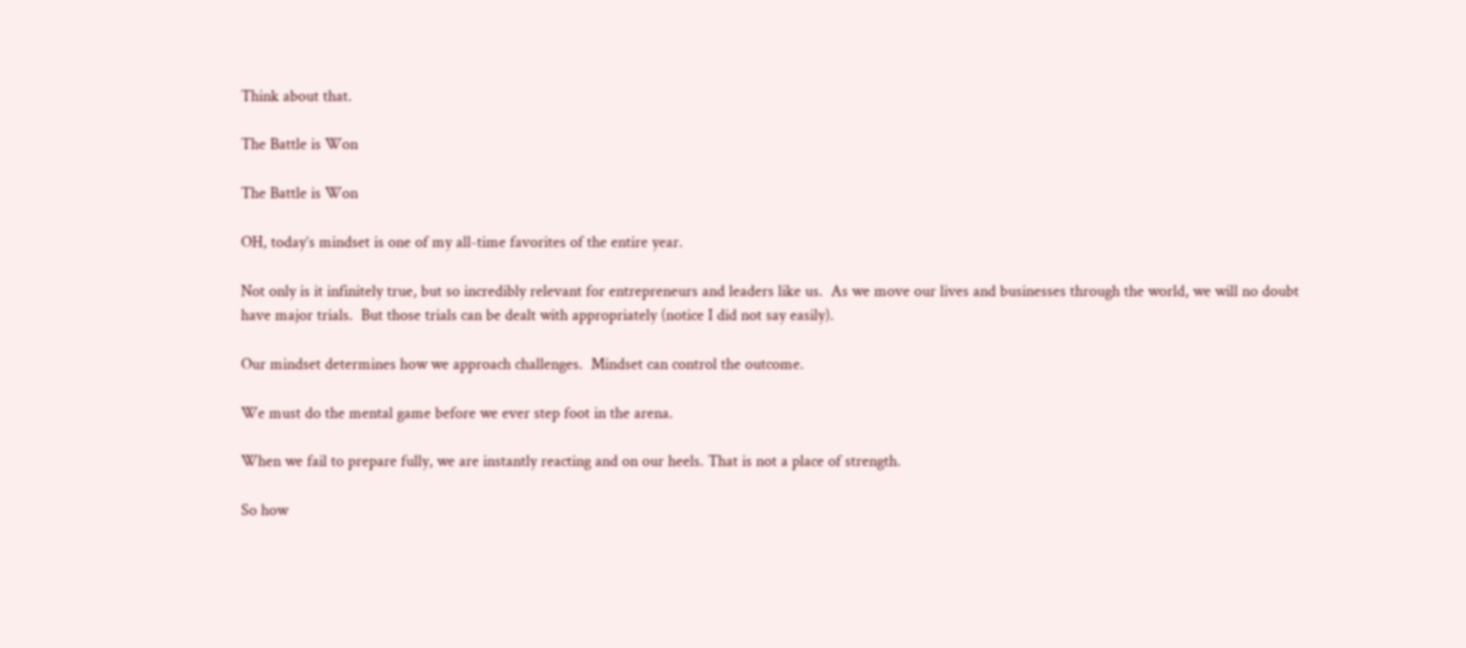Think about that.

The Battle is Won

The Battle is Won

OH, today’s mindset is one of my all-time favorites of the entire year.

Not only is it infinitely true, but so incredibly relevant for entrepreneurs and leaders like us.  As we move our lives and businesses through the world, we will no doubt have major trials.  But those trials can be dealt with appropriately (notice I did not say easily).

Our mindset determines how we approach challenges.  Mindset can control the outcome.

We must do the mental game before we ever step foot in the arena.

When we fail to prepare fully, we are instantly reacting and on our heels. That is not a place of strength.

So how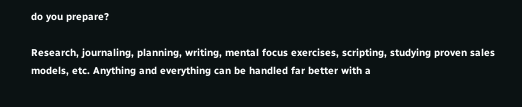do you prepare?

Research, journaling, planning, writing, mental focus exercises, scripting, studying proven sales models, etc. Anything and everything can be handled far better with a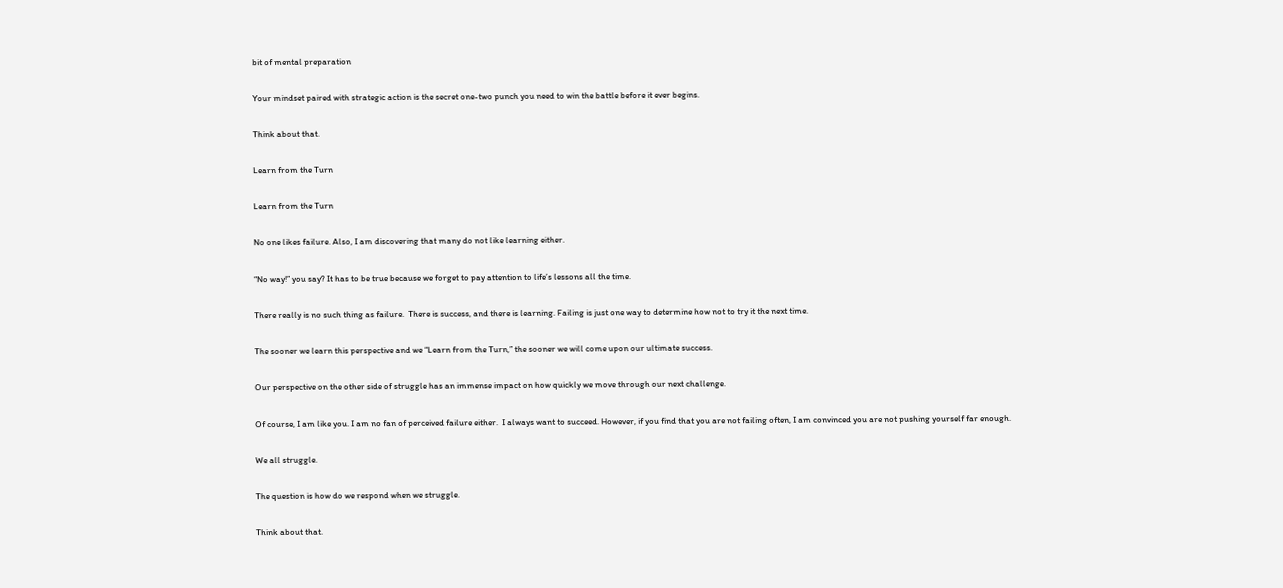bit of mental preparation

Your mindset paired with strategic action is the secret one-two punch you need to win the battle before it ever begins.

Think about that.

Learn from the Turn

Learn from the Turn

No one likes failure. Also, I am discovering that many do not like learning either.

“No way!” you say? It has to be true because we forget to pay attention to life’s lessons all the time.

There really is no such thing as failure.  There is success, and there is learning. Failing is just one way to determine how not to try it the next time.

The sooner we learn this perspective and we “Learn from the Turn,” the sooner we will come upon our ultimate success.

Our perspective on the other side of struggle has an immense impact on how quickly we move through our next challenge.

Of course, I am like you. I am no fan of perceived failure either.  I always want to succeed. However, if you find that you are not failing often, I am convinced you are not pushing yourself far enough.

We all struggle.

The question is how do we respond when we struggle.

Think about that.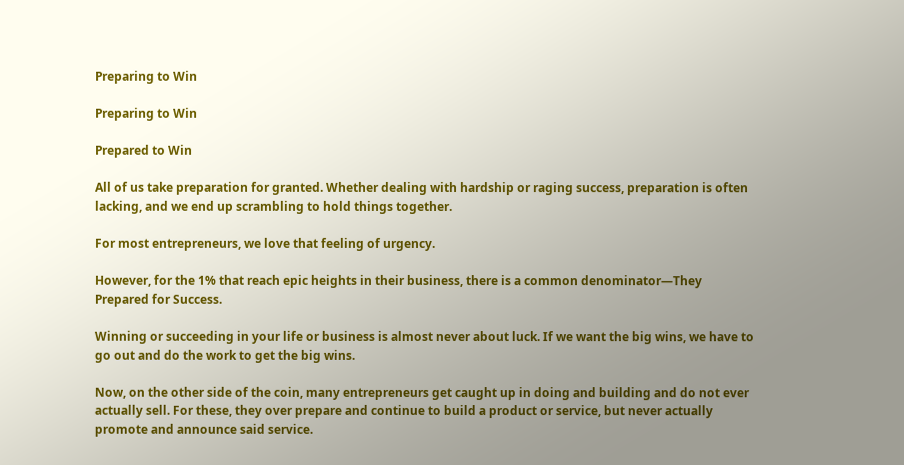Preparing to Win

Preparing to Win

Prepared to Win

All of us take preparation for granted. Whether dealing with hardship or raging success, preparation is often lacking, and we end up scrambling to hold things together.

For most entrepreneurs, we love that feeling of urgency.

However, for the 1% that reach epic heights in their business, there is a common denominator—They Prepared for Success.

Winning or succeeding in your life or business is almost never about luck. If we want the big wins, we have to go out and do the work to get the big wins.

Now, on the other side of the coin, many entrepreneurs get caught up in doing and building and do not ever actually sell. For these, they over prepare and continue to build a product or service, but never actually promote and announce said service.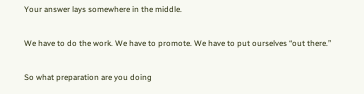Your answer lays somewhere in the middle.

We have to do the work. We have to promote. We have to put ourselves “out there.”

So what preparation are you doing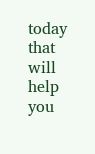today that will help you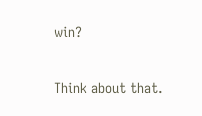win?

Think about that.